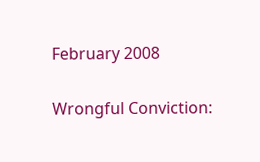February 2008

Wrongful Conviction: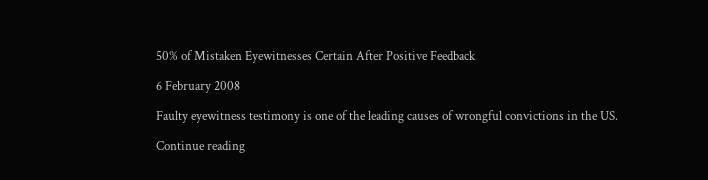50% of Mistaken Eyewitnesses Certain After Positive Feedback

6 February 2008

Faulty eyewitness testimony is one of the leading causes of wrongful convictions in the US.

Continue reading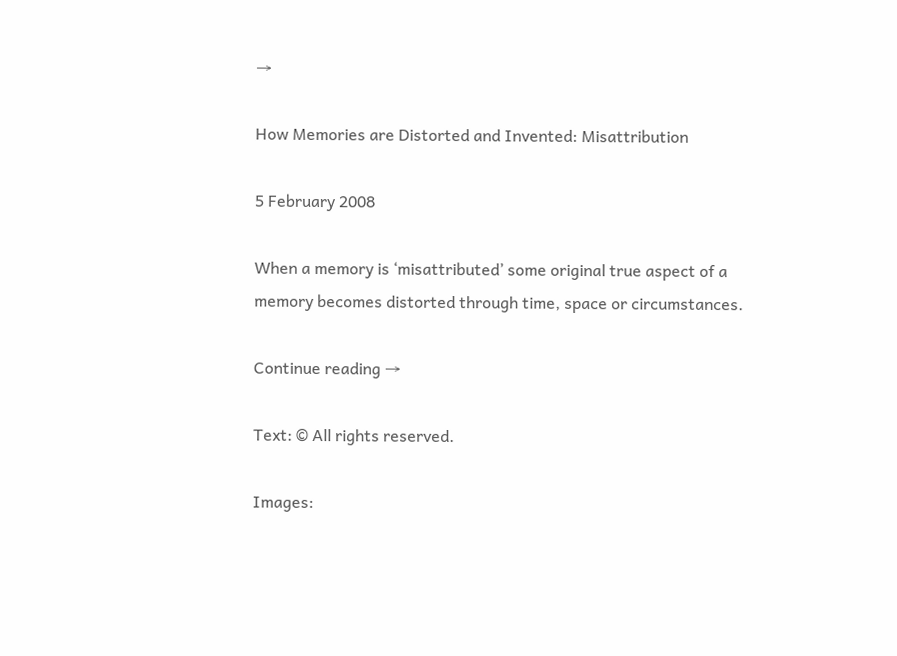→

How Memories are Distorted and Invented: Misattribution

5 February 2008

When a memory is ‘misattributed’ some original true aspect of a memory becomes distorted through time, space or circumstances.

Continue reading →

Text: © All rights reserved.

Images: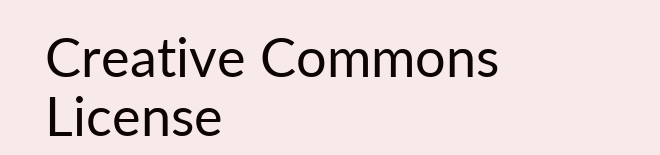Creative Commons License